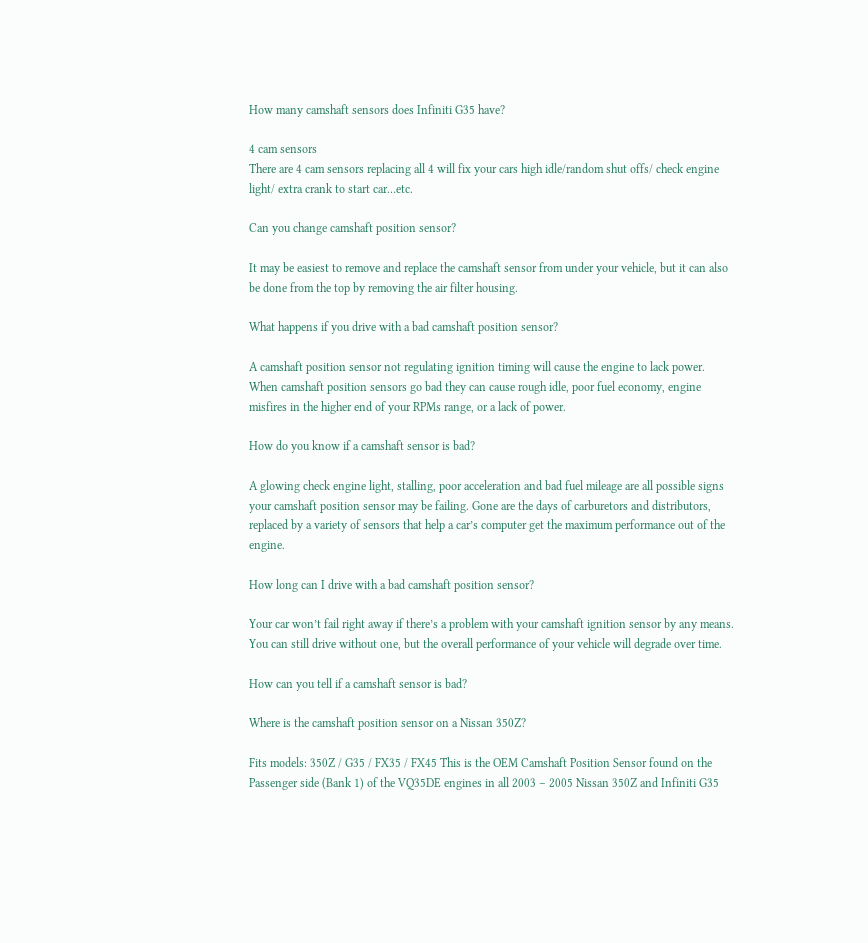How many camshaft sensors does Infiniti G35 have?

4 cam sensors
There are 4 cam sensors replacing all 4 will fix your cars high idle/random shut offs/ check engine light/ extra crank to start car…etc.

Can you change camshaft position sensor?

It may be easiest to remove and replace the camshaft sensor from under your vehicle, but it can also be done from the top by removing the air filter housing.

What happens if you drive with a bad camshaft position sensor?

A camshaft position sensor not regulating ignition timing will cause the engine to lack power. When camshaft position sensors go bad they can cause rough idle, poor fuel economy, engine misfires in the higher end of your RPMs range, or a lack of power.

How do you know if a camshaft sensor is bad?

A glowing check engine light, stalling, poor acceleration and bad fuel mileage are all possible signs your camshaft position sensor may be failing. Gone are the days of carburetors and distributors, replaced by a variety of sensors that help a car’s computer get the maximum performance out of the engine.

How long can I drive with a bad camshaft position sensor?

Your car won’t fail right away if there’s a problem with your camshaft ignition sensor by any means. You can still drive without one, but the overall performance of your vehicle will degrade over time.

How can you tell if a camshaft sensor is bad?

Where is the camshaft position sensor on a Nissan 350Z?

Fits models: 350Z / G35 / FX35 / FX45 This is the OEM Camshaft Position Sensor found on the Passenger side (Bank 1) of the VQ35DE engines in all 2003 – 2005 Nissan 350Z and Infiniti G35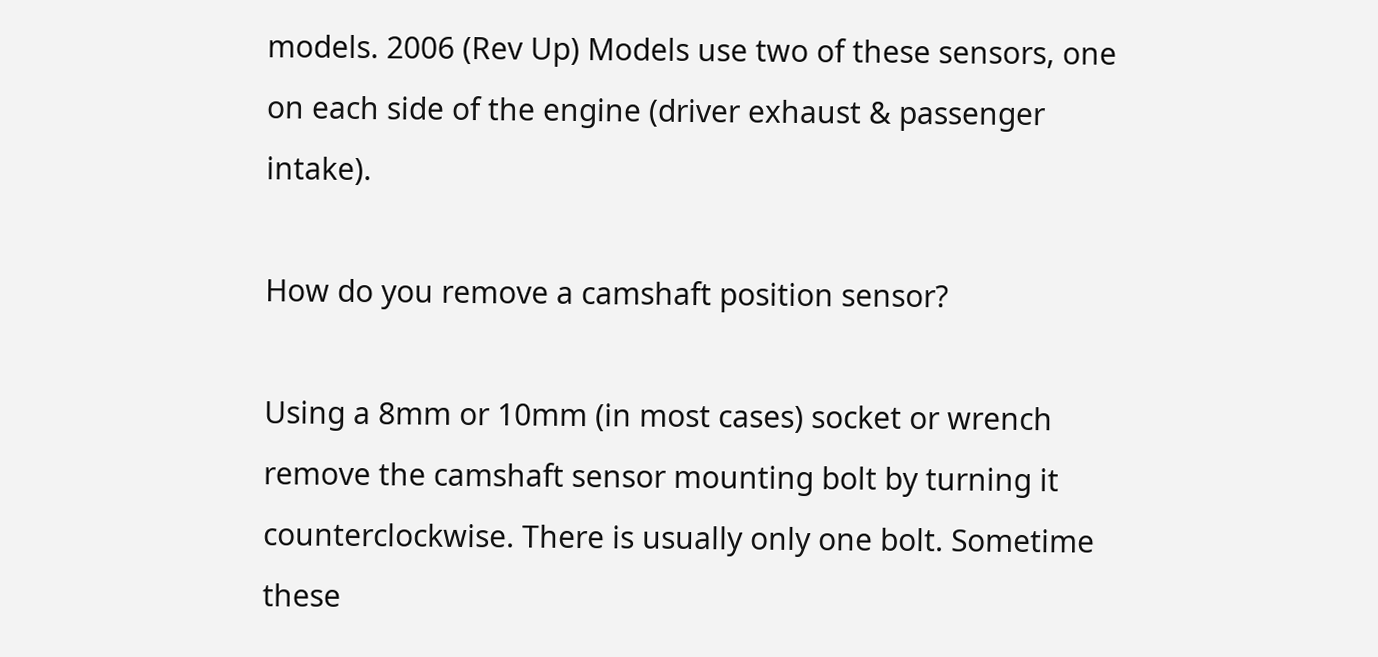models. 2006 (Rev Up) Models use two of these sensors, one on each side of the engine (driver exhaust & passenger intake).

How do you remove a camshaft position sensor?

Using a 8mm or 10mm (in most cases) socket or wrench remove the camshaft sensor mounting bolt by turning it counterclockwise. There is usually only one bolt. Sometime these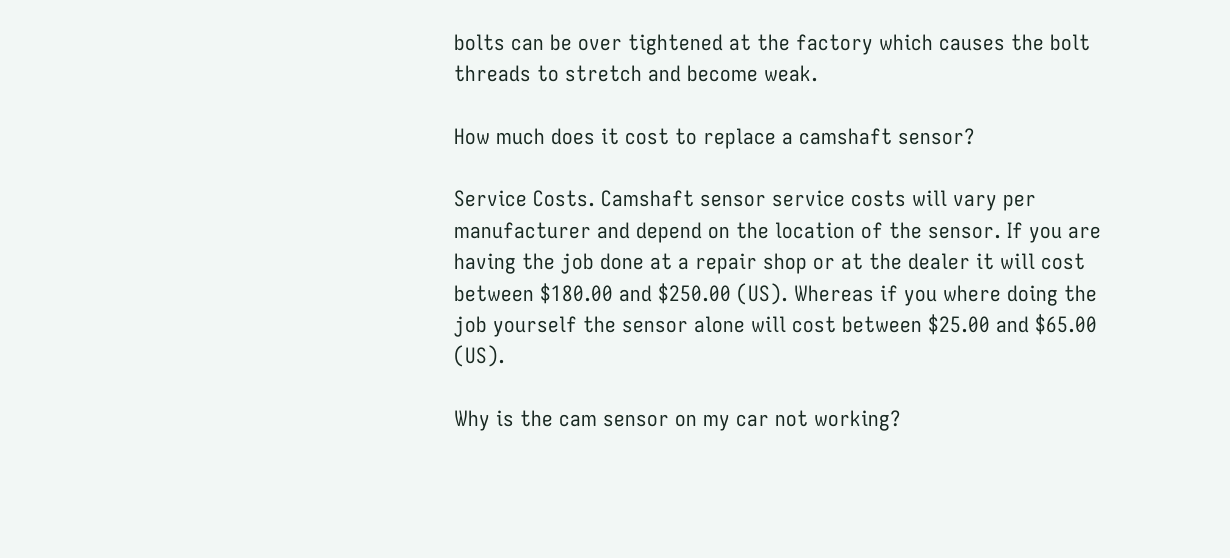bolts can be over tightened at the factory which causes the bolt threads to stretch and become weak.

How much does it cost to replace a camshaft sensor?

Service Costs. Camshaft sensor service costs will vary per manufacturer and depend on the location of the sensor. If you are having the job done at a repair shop or at the dealer it will cost between $180.00 and $250.00 (US). Whereas if you where doing the job yourself the sensor alone will cost between $25.00 and $65.00 (US).

Why is the cam sensor on my car not working?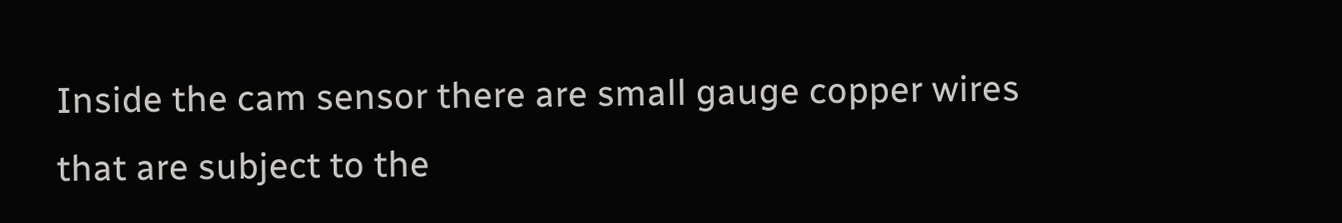Inside the cam sensor there are small gauge copper wires that are subject to the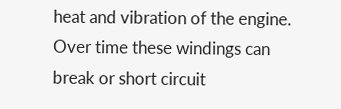heat and vibration of the engine. Over time these windings can break or short circuit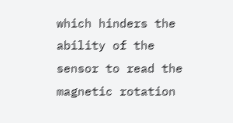which hinders the ability of the sensor to read the magnetic rotation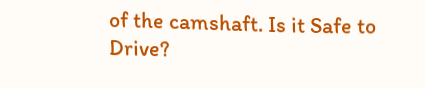of the camshaft. Is it Safe to Drive?